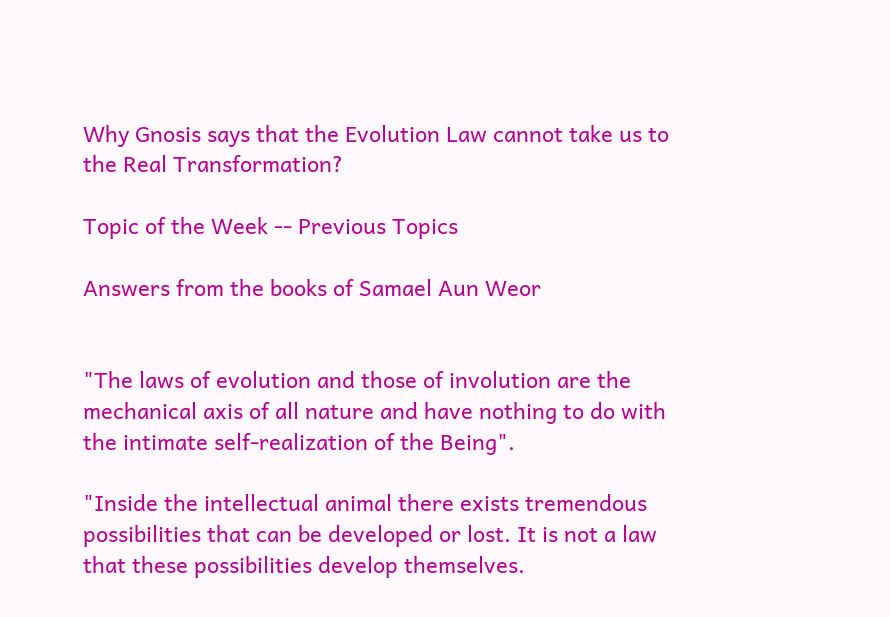Why Gnosis says that the Evolution Law cannot take us to the Real Transformation?

Topic of the Week -- Previous Topics

Answers from the books of Samael Aun Weor


"The laws of evolution and those of involution are the mechanical axis of all nature and have nothing to do with the intimate self-realization of the Being".

"Inside the intellectual animal there exists tremendous possibilities that can be developed or lost. It is not a law that these possibilities develop themselves.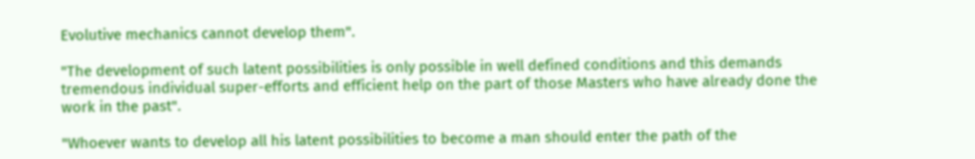Evolutive mechanics cannot develop them".

"The development of such latent possibilities is only possible in well defined conditions and this demands tremendous individual super-efforts and efficient help on the part of those Masters who have already done the work in the past".

"Whoever wants to develop all his latent possibilities to become a man should enter the path of the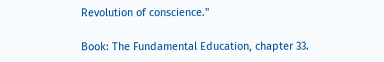Revolution of conscience."

Book: The Fundamental Education, chapter 33.